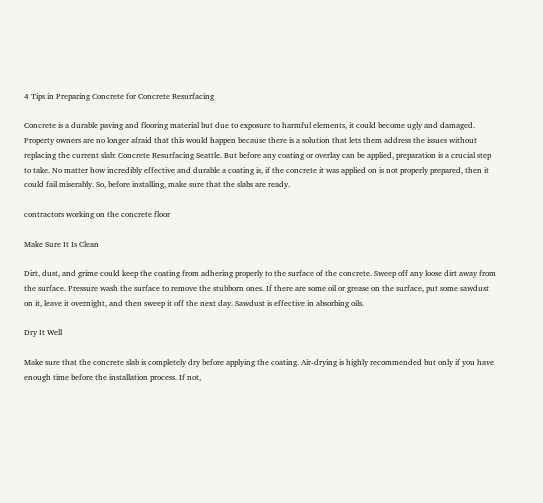4 Tips in Preparing Concrete for Concrete Resurfacing

Concrete is a durable paving and flooring material but due to exposure to harmful elements, it could become ugly and damaged. Property owners are no longer afraid that this would happen because there is a solution that lets them address the issues without replacing the current slab: Concrete Resurfacing Seattle. But before any coating or overlay can be applied, preparation is a crucial step to take. No matter how incredibly effective and durable a coating is, if the concrete it was applied on is not properly prepared, then it could fail miserably. So, before installing, make sure that the slabs are ready.

contractors working on the concrete floor

Make Sure It Is Clean

Dirt, dust, and grime could keep the coating from adhering properly to the surface of the concrete. Sweep off any loose dirt away from the surface. Pressure wash the surface to remove the stubborn ones. If there are some oil or grease on the surface, put some sawdust on it, leave it overnight, and then sweep it off the next day. Sawdust is effective in absorbing oils.

Dry It Well

Make sure that the concrete slab is completely dry before applying the coating. Air-drying is highly recommended but only if you have enough time before the installation process. If not,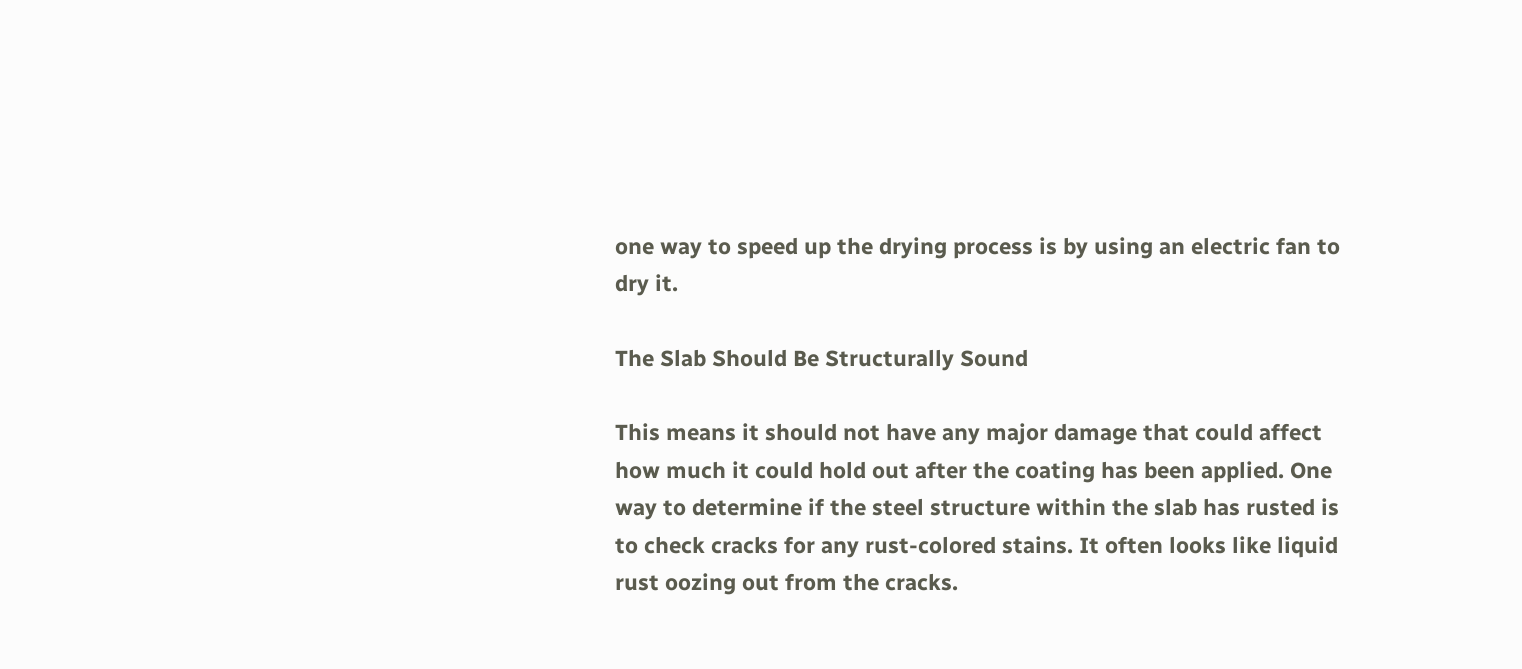one way to speed up the drying process is by using an electric fan to dry it.

The Slab Should Be Structurally Sound

This means it should not have any major damage that could affect how much it could hold out after the coating has been applied. One way to determine if the steel structure within the slab has rusted is to check cracks for any rust-colored stains. It often looks like liquid rust oozing out from the cracks.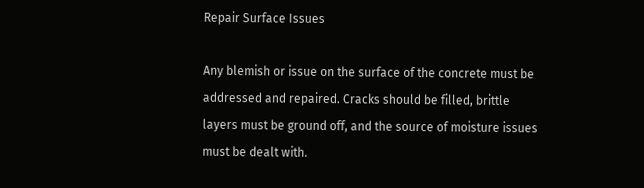Repair Surface Issues

Any blemish or issue on the surface of the concrete must be addressed and repaired. Cracks should be filled, brittle layers must be ground off, and the source of moisture issues must be dealt with.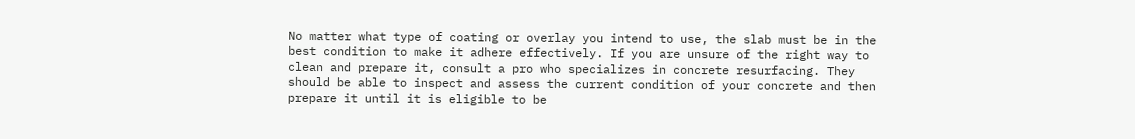No matter what type of coating or overlay you intend to use, the slab must be in the best condition to make it adhere effectively. If you are unsure of the right way to clean and prepare it, consult a pro who specializes in concrete resurfacing. They should be able to inspect and assess the current condition of your concrete and then prepare it until it is eligible to be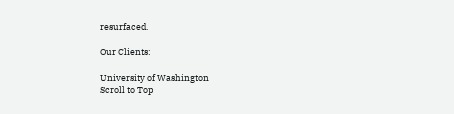resurfaced.

Our Clients:

University of Washington
Scroll to Top